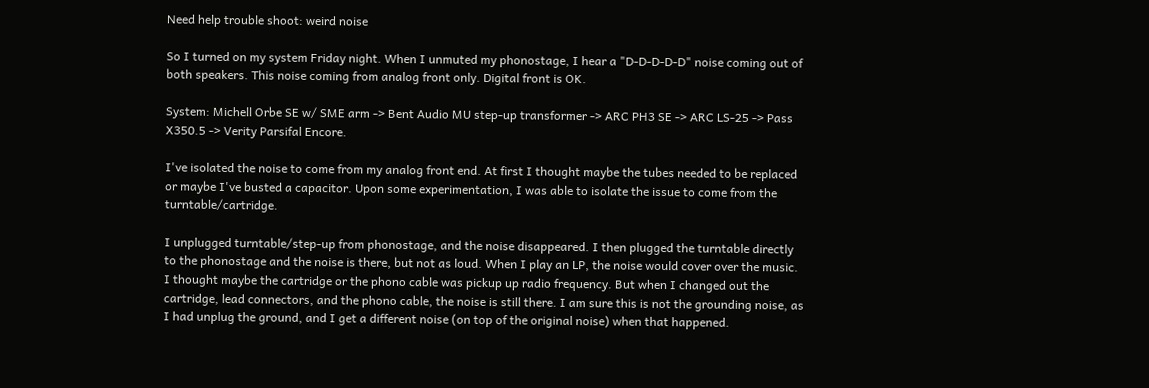Need help trouble shoot: weird noise

So I turned on my system Friday night. When I unmuted my phonostage, I hear a "D-D-D-D-D" noise coming out of both speakers. This noise coming from analog front only. Digital front is OK.

System: Michell Orbe SE w/ SME arm -> Bent Audio MU step-up transformer -> ARC PH3 SE -> ARC LS-25 -> Pass X350.5 -> Verity Parsifal Encore.

I've isolated the noise to come from my analog front end. At first I thought maybe the tubes needed to be replaced or maybe I've busted a capacitor. Upon some experimentation, I was able to isolate the issue to come from the turntable/cartridge.

I unplugged turntable/step-up from phonostage, and the noise disappeared. I then plugged the turntable directly to the phonostage and the noise is there, but not as loud. When I play an LP, the noise would cover over the music. I thought maybe the cartridge or the phono cable was pickup up radio frequency. But when I changed out the cartridge, lead connectors, and the phono cable, the noise is still there. I am sure this is not the grounding noise, as I had unplug the ground, and I get a different noise (on top of the original noise) when that happened.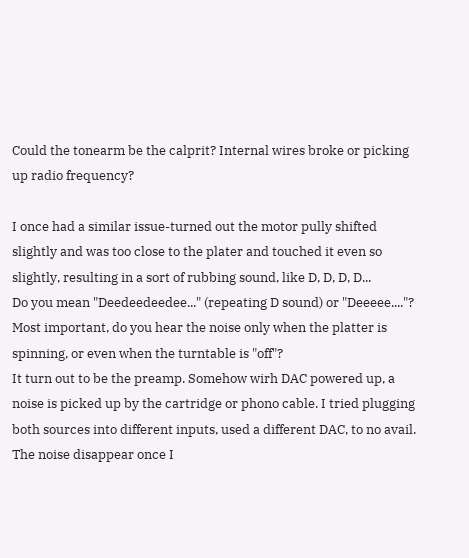Could the tonearm be the calprit? Internal wires broke or picking up radio frequency?

I once had a similar issue-turned out the motor pully shifted slightly and was too close to the plater and touched it even so slightly, resulting in a sort of rubbing sound, like D, D, D, D...
Do you mean "Deedeedeedee..." (repeating D sound) or "Deeeee...."?
Most important, do you hear the noise only when the platter is spinning, or even when the turntable is "off"?
It turn out to be the preamp. Somehow wirh DAC powered up, a noise is picked up by the cartridge or phono cable. I tried plugging both sources into different inputs, used a different DAC, to no avail. The noise disappear once I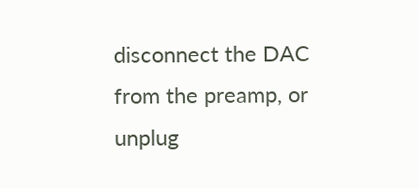disconnect the DAC from the preamp, or unplug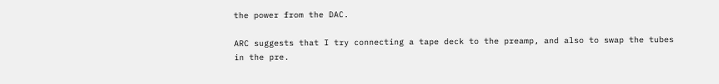the power from the DAC.

ARC suggests that I try connecting a tape deck to the preamp, and also to swap the tubes in the pre.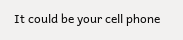It could be your cell phone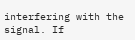interfering with the signal. If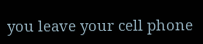you leave your cell phone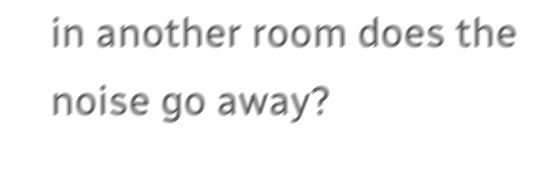in another room does the noise go away?